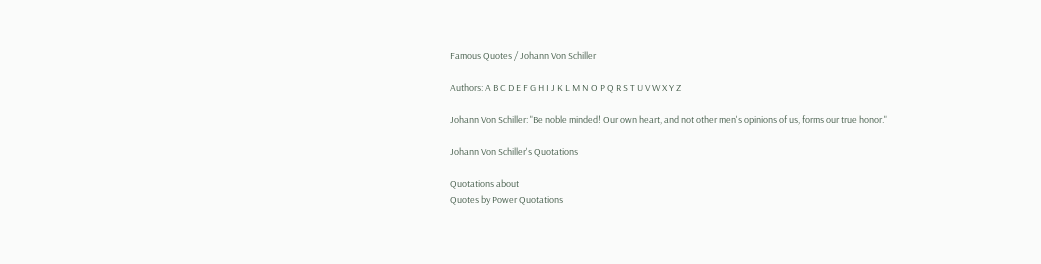Famous Quotes / Johann Von Schiller

Authors: A B C D E F G H I J K L M N O P Q R S T U V W X Y Z

Johann Von Schiller: "Be noble minded! Our own heart, and not other men's opinions of us, forms our true honor."

Johann Von Schiller's Quotations

Quotations about
Quotes by Power Quotations